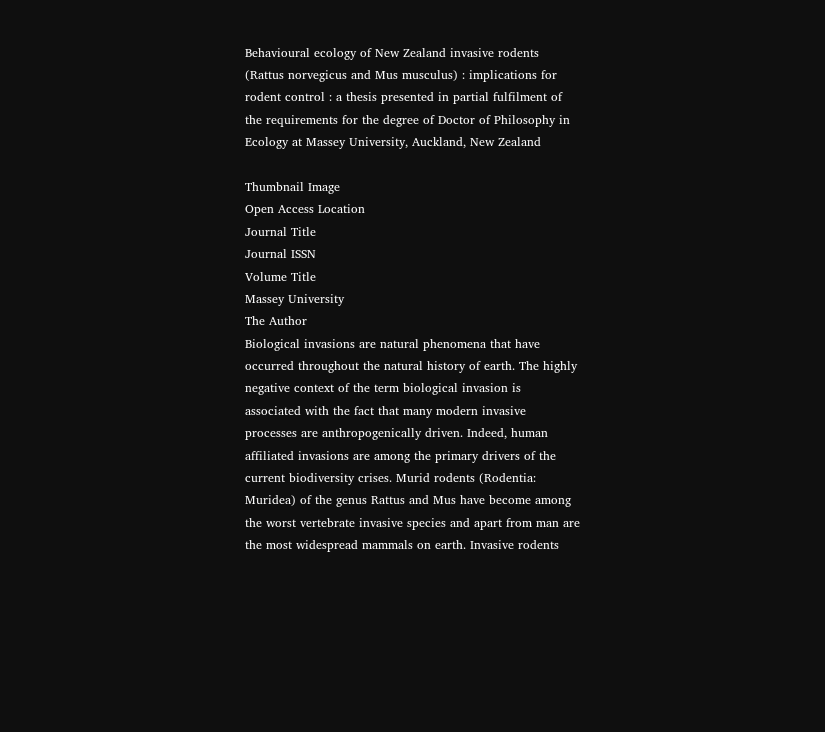Behavioural ecology of New Zealand invasive rodents (Rattus norvegicus and Mus musculus) : implications for rodent control : a thesis presented in partial fulfilment of the requirements for the degree of Doctor of Philosophy in Ecology at Massey University, Auckland, New Zealand

Thumbnail Image
Open Access Location
Journal Title
Journal ISSN
Volume Title
Massey University
The Author
Biological invasions are natural phenomena that have occurred throughout the natural history of earth. The highly negative context of the term biological invasion is associated with the fact that many modern invasive processes are anthropogenically driven. Indeed, human affiliated invasions are among the primary drivers of the current biodiversity crises. Murid rodents (Rodentia: Muridea) of the genus Rattus and Mus have become among the worst vertebrate invasive species and apart from man are the most widespread mammals on earth. Invasive rodents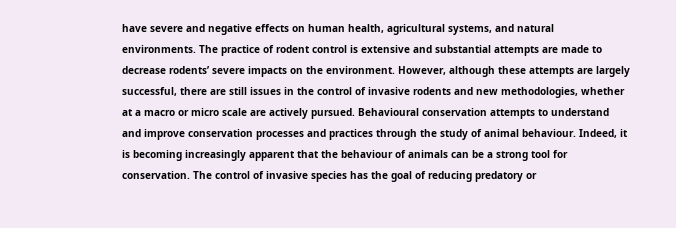have severe and negative effects on human health, agricultural systems, and natural environments. The practice of rodent control is extensive and substantial attempts are made to decrease rodents’ severe impacts on the environment. However, although these attempts are largely successful, there are still issues in the control of invasive rodents and new methodologies, whether at a macro or micro scale are actively pursued. Behavioural conservation attempts to understand and improve conservation processes and practices through the study of animal behaviour. Indeed, it is becoming increasingly apparent that the behaviour of animals can be a strong tool for conservation. The control of invasive species has the goal of reducing predatory or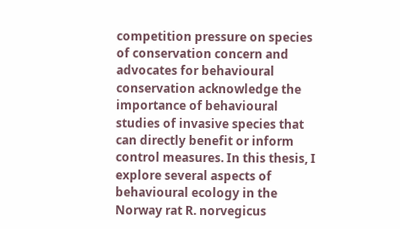competition pressure on species of conservation concern and advocates for behavioural conservation acknowledge the importance of behavioural studies of invasive species that can directly benefit or inform control measures. In this thesis, I explore several aspects of behavioural ecology in the Norway rat R. norvegicus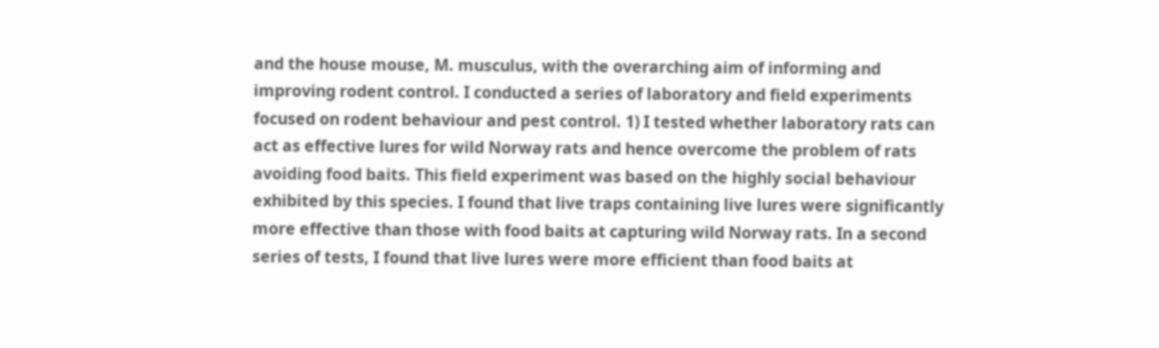and the house mouse, M. musculus, with the overarching aim of informing and improving rodent control. I conducted a series of laboratory and field experiments focused on rodent behaviour and pest control. 1) I tested whether laboratory rats can act as effective lures for wild Norway rats and hence overcome the problem of rats avoiding food baits. This field experiment was based on the highly social behaviour exhibited by this species. I found that live traps containing live lures were significantly more effective than those with food baits at capturing wild Norway rats. In a second series of tests, I found that live lures were more efficient than food baits at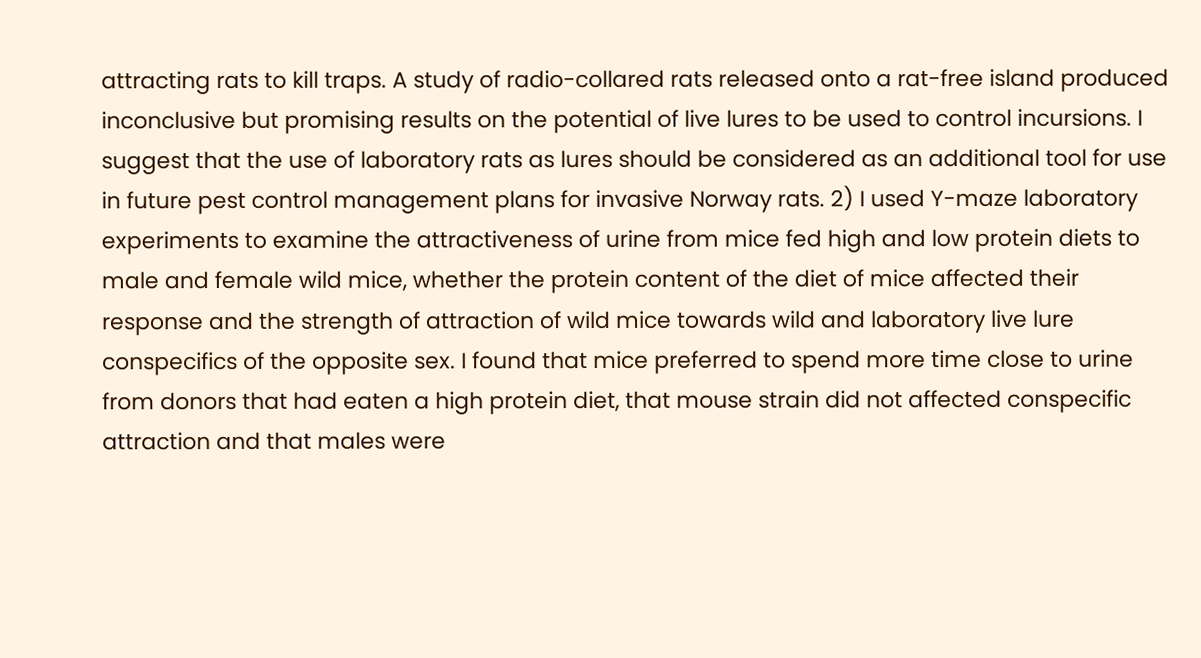attracting rats to kill traps. A study of radio-collared rats released onto a rat-free island produced inconclusive but promising results on the potential of live lures to be used to control incursions. I suggest that the use of laboratory rats as lures should be considered as an additional tool for use in future pest control management plans for invasive Norway rats. 2) I used Y-maze laboratory experiments to examine the attractiveness of urine from mice fed high and low protein diets to male and female wild mice, whether the protein content of the diet of mice affected their response and the strength of attraction of wild mice towards wild and laboratory live lure conspecifics of the opposite sex. I found that mice preferred to spend more time close to urine from donors that had eaten a high protein diet, that mouse strain did not affected conspecific attraction and that males were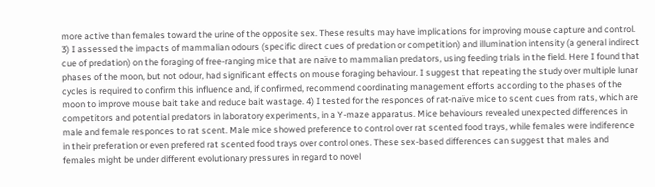more active than females toward the urine of the opposite sex. These results may have implications for improving mouse capture and control. 3) I assessed the impacts of mammalian odours (specific direct cues of predation or competition) and illumination intensity (a general indirect cue of predation) on the foraging of free-ranging mice that are naïve to mammalian predators, using feeding trials in the field. Here I found that phases of the moon, but not odour, had significant effects on mouse foraging behaviour. I suggest that repeating the study over multiple lunar cycles is required to confirm this influence and, if confirmed, recommend coordinating management efforts according to the phases of the moon to improve mouse bait take and reduce bait wastage. 4) I tested for the responces of rat-naïve mice to scent cues from rats, which are competitors and potential predators in laboratory experiments, in a Y-maze apparatus. Mice behaviours revealed unexpected differences in male and female responces to rat scent. Male mice showed preference to control over rat scented food trays, while females were indiference in their preferation or even prefered rat scented food trays over control ones. These sex-based differences can suggest that males and females might be under different evolutionary pressures in regard to novel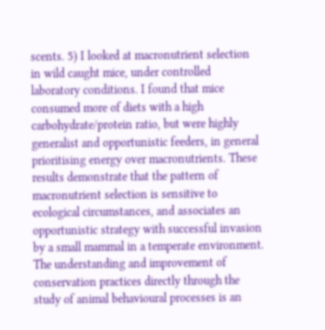scents. 5) I looked at macronutrient selection in wild caught mice, under controlled laboratory conditions. I found that mice consumed more of diets with a high carbohydrate/protein ratio, but were highly generalist and opportunistic feeders, in general prioritising energy over macronutrients. These results demonstrate that the pattern of macronutrient selection is sensitive to ecological circumstances, and associates an opportunistic strategy with successful invasion by a small mammal in a temperate environment. The understanding and improvement of conservation practices directly through the study of animal behavioural processes is an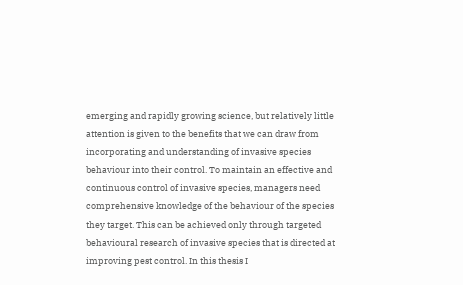emerging and rapidly growing science, but relatively little attention is given to the benefits that we can draw from incorporating and understanding of invasive species behaviour into their control. To maintain an effective and continuous control of invasive species, managers need comprehensive knowledge of the behaviour of the species they target. This can be achieved only through targeted behavioural research of invasive species that is directed at improving pest control. In this thesis I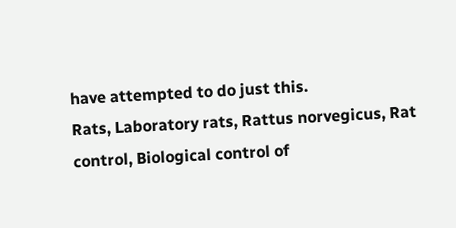have attempted to do just this.
Rats, Laboratory rats, Rattus norvegicus, Rat control, Biological control of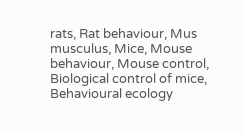rats, Rat behaviour, Mus musculus, Mice, Mouse behaviour, Mouse control, Biological control of mice, Behavioural ecology